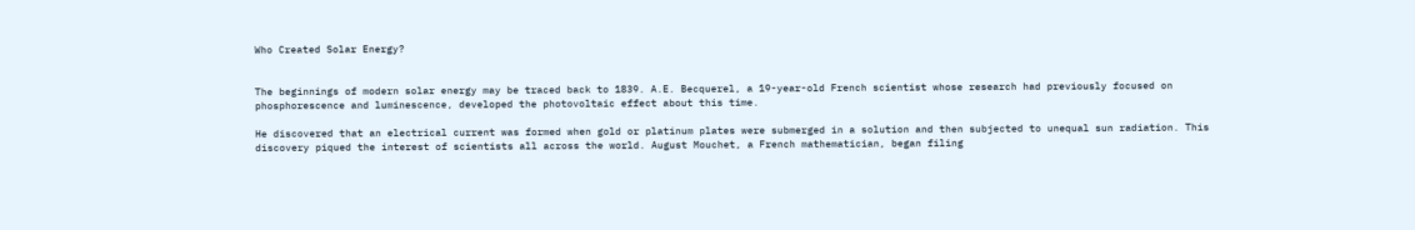Who Created Solar Energy?


The beginnings of modern solar energy may be traced back to 1839. A.E. Becquerel, a 19-year-old French scientist whose research had previously focused on phosphorescence and luminescence, developed the photovoltaic effect about this time.

He discovered that an electrical current was formed when gold or platinum plates were submerged in a solution and then subjected to unequal sun radiation. This discovery piqued the interest of scientists all across the world. August Mouchet, a French mathematician, began filing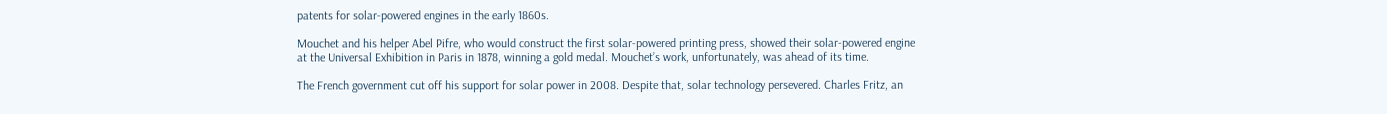patents for solar-powered engines in the early 1860s.

Mouchet and his helper Abel Pifre, who would construct the first solar-powered printing press, showed their solar-powered engine at the Universal Exhibition in Paris in 1878, winning a gold medal. Mouchet’s work, unfortunately, was ahead of its time.

The French government cut off his support for solar power in 2008. Despite that, solar technology persevered. Charles Fritz, an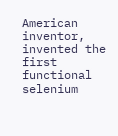American inventor, invented the first functional selenium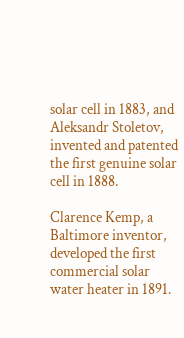solar cell in 1883, and Aleksandr Stoletov, invented and patented the first genuine solar cell in 1888.

Clarence Kemp, a Baltimore inventor, developed the first commercial solar water heater in 1891.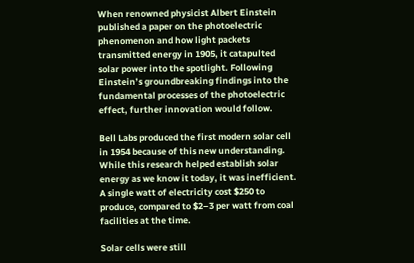When renowned physicist Albert Einstein published a paper on the photoelectric phenomenon and how light packets transmitted energy in 1905, it catapulted solar power into the spotlight. Following Einstein’s groundbreaking findings into the fundamental processes of the photoelectric effect, further innovation would follow.

Bell Labs produced the first modern solar cell in 1954 because of this new understanding. While this research helped establish solar energy as we know it today, it was inefficient. A single watt of electricity cost $250 to produce, compared to $2–3 per watt from coal facilities at the time.

Solar cells were still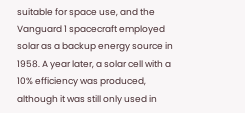suitable for space use, and the Vanguard 1 spacecraft employed solar as a backup energy source in 1958. A year later, a solar cell with a 10% efficiency was produced, although it was still only used in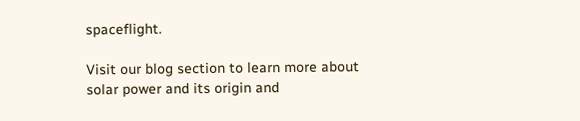spaceflight.

Visit our blog section to learn more about solar power and its origin and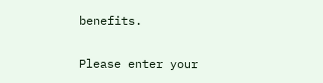benefits.


Please enter your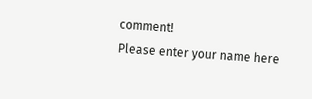comment!
Please enter your name here